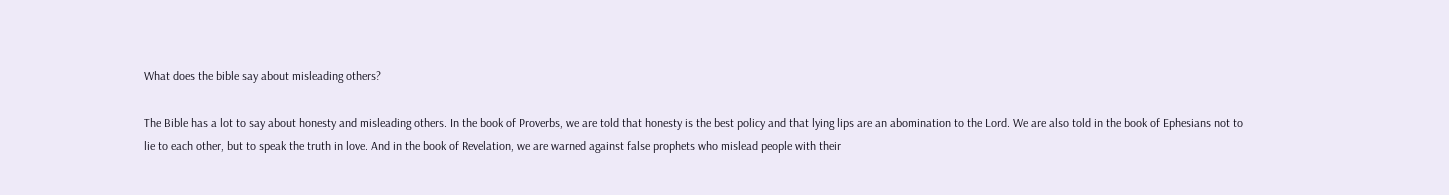What does the bible say about misleading others?

The Bible has a lot to say about honesty and misleading others. In the book of Proverbs, we are told that honesty is the best policy and that lying lips are an abomination to the Lord. We are also told in the book of Ephesians not to lie to each other, but to speak the truth in love. And in the book of Revelation, we are warned against false prophets who mislead people with their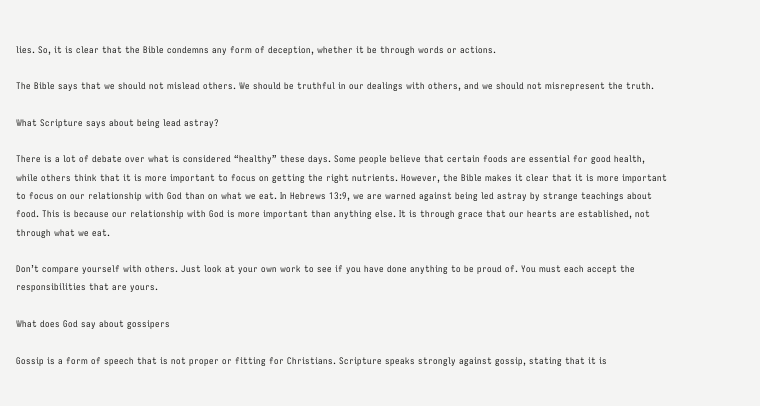lies. So, it is clear that the Bible condemns any form of deception, whether it be through words or actions.

The Bible says that we should not mislead others. We should be truthful in our dealings with others, and we should not misrepresent the truth.

What Scripture says about being lead astray?

There is a lot of debate over what is considered “healthy” these days. Some people believe that certain foods are essential for good health, while others think that it is more important to focus on getting the right nutrients. However, the Bible makes it clear that it is more important to focus on our relationship with God than on what we eat. In Hebrews 13:9, we are warned against being led astray by strange teachings about food. This is because our relationship with God is more important than anything else. It is through grace that our hearts are established, not through what we eat.

Don’t compare yourself with others. Just look at your own work to see if you have done anything to be proud of. You must each accept the responsibilities that are yours.

What does God say about gossipers

Gossip is a form of speech that is not proper or fitting for Christians. Scripture speaks strongly against gossip, stating that it is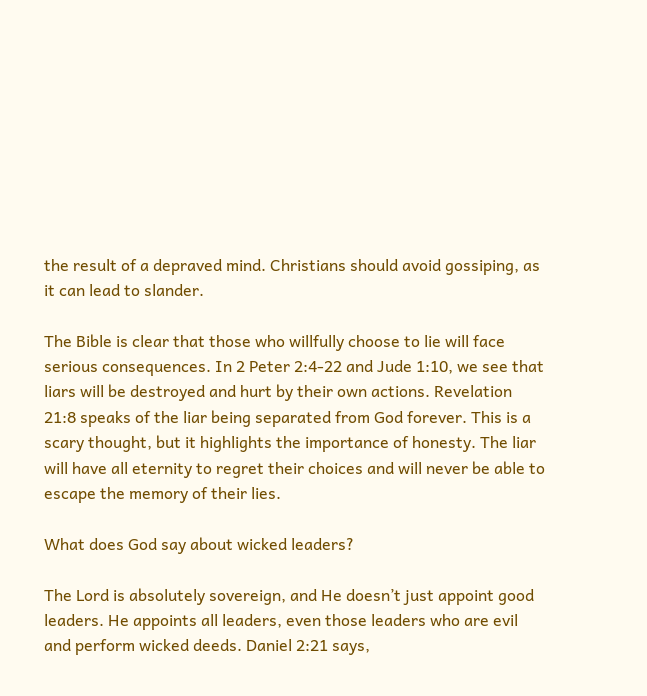the result of a depraved mind. Christians should avoid gossiping, as it can lead to slander.

The Bible is clear that those who willfully choose to lie will face serious consequences. In 2 Peter 2:4-22 and Jude 1:10, we see that liars will be destroyed and hurt by their own actions. Revelation 21:8 speaks of the liar being separated from God forever. This is a scary thought, but it highlights the importance of honesty. The liar will have all eternity to regret their choices and will never be able to escape the memory of their lies.

What does God say about wicked leaders?

The Lord is absolutely sovereign, and He doesn’t just appoint good leaders. He appoints all leaders, even those leaders who are evil and perform wicked deeds. Daniel 2:21 says,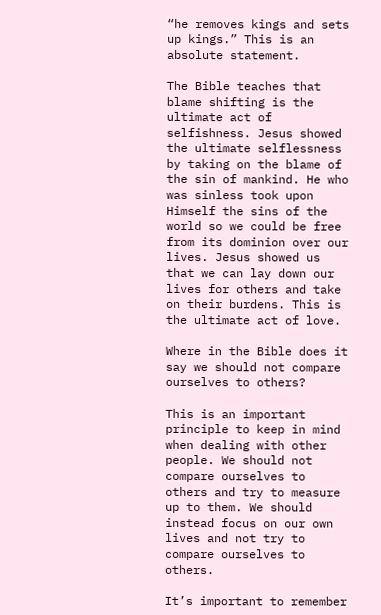“he removes kings and sets up kings.” This is an absolute statement.

The Bible teaches that blame shifting is the ultimate act of selfishness. Jesus showed the ultimate selflessness by taking on the blame of the sin of mankind. He who was sinless took upon Himself the sins of the world so we could be free from its dominion over our lives. Jesus showed us that we can lay down our lives for others and take on their burdens. This is the ultimate act of love.

Where in the Bible does it say we should not compare ourselves to others?

This is an important principle to keep in mind when dealing with other people. We should not compare ourselves to others and try to measure up to them. We should instead focus on our own lives and not try to compare ourselves to others.

It’s important to remember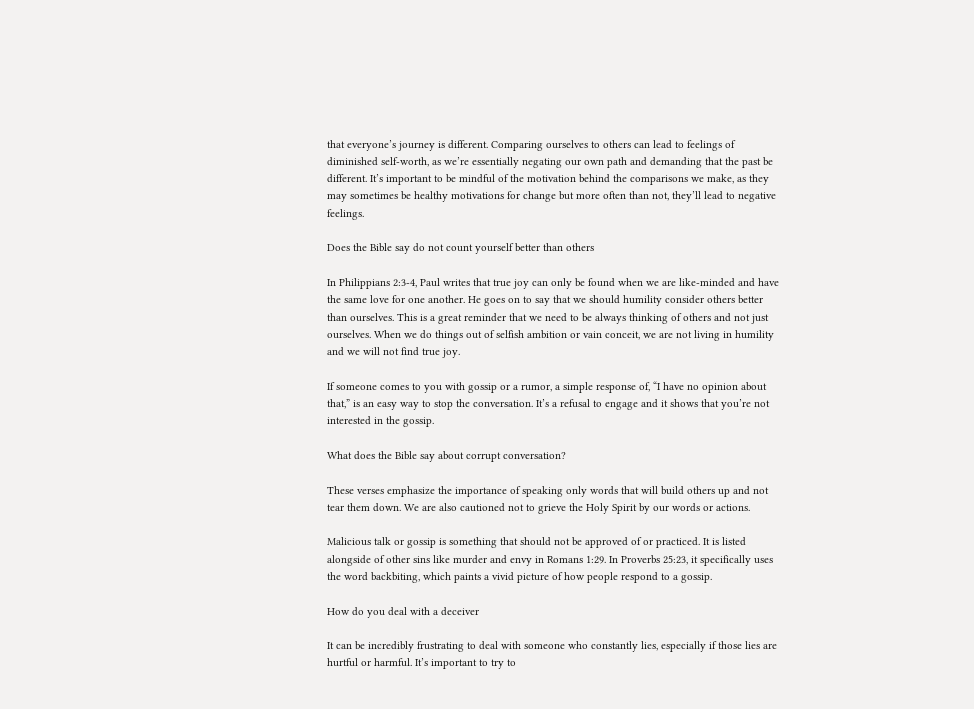that everyone’s journey is different. Comparing ourselves to others can lead to feelings of diminished self-worth, as we’re essentially negating our own path and demanding that the past be different. It’s important to be mindful of the motivation behind the comparisons we make, as they may sometimes be healthy motivations for change but more often than not, they’ll lead to negative feelings.

Does the Bible say do not count yourself better than others

In Philippians 2:3-4, Paul writes that true joy can only be found when we are like-minded and have the same love for one another. He goes on to say that we should humility consider others better than ourselves. This is a great reminder that we need to be always thinking of others and not just ourselves. When we do things out of selfish ambition or vain conceit, we are not living in humility and we will not find true joy.

If someone comes to you with gossip or a rumor, a simple response of, “I have no opinion about that,” is an easy way to stop the conversation. It’s a refusal to engage and it shows that you’re not interested in the gossip.

What does the Bible say about corrupt conversation?

These verses emphasize the importance of speaking only words that will build others up and not tear them down. We are also cautioned not to grieve the Holy Spirit by our words or actions.

Malicious talk or gossip is something that should not be approved of or practiced. It is listed alongside of other sins like murder and envy in Romans 1:29. In Proverbs 25:23, it specifically uses the word backbiting, which paints a vivid picture of how people respond to a gossip.

How do you deal with a deceiver

It can be incredibly frustrating to deal with someone who constantly lies, especially if those lies are hurtful or harmful. It’s important to try to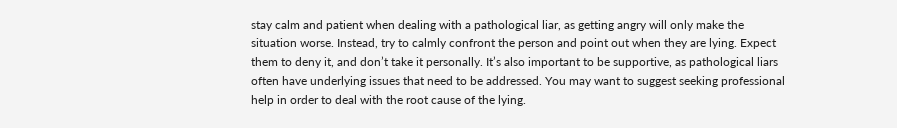stay calm and patient when dealing with a pathological liar, as getting angry will only make the situation worse. Instead, try to calmly confront the person and point out when they are lying. Expect them to deny it, and don’t take it personally. It’s also important to be supportive, as pathological liars often have underlying issues that need to be addressed. You may want to suggest seeking professional help in order to deal with the root cause of the lying.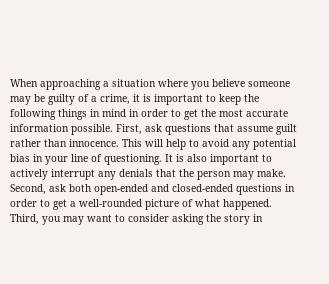When approaching a situation where you believe someone may be guilty of a crime, it is important to keep the following things in mind in order to get the most accurate information possible. First, ask questions that assume guilt rather than innocence. This will help to avoid any potential bias in your line of questioning. It is also important to actively interrupt any denials that the person may make. Second, ask both open-ended and closed-ended questions in order to get a well-rounded picture of what happened. Third, you may want to consider asking the story in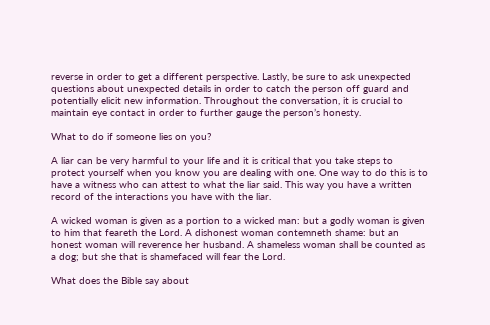reverse in order to get a different perspective. Lastly, be sure to ask unexpected questions about unexpected details in order to catch the person off guard and potentially elicit new information. Throughout the conversation, it is crucial to maintain eye contact in order to further gauge the person’s honesty.

What to do if someone lies on you?

A liar can be very harmful to your life and it is critical that you take steps to protect yourself when you know you are dealing with one. One way to do this is to have a witness who can attest to what the liar said. This way you have a written record of the interactions you have with the liar.

A wicked woman is given as a portion to a wicked man: but a godly woman is given to him that feareth the Lord. A dishonest woman contemneth shame: but an honest woman will reverence her husband. A shameless woman shall be counted as a dog; but she that is shamefaced will fear the Lord.

What does the Bible say about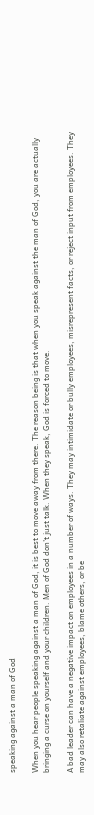speaking against a man of God

When you hear people speaking against a man of God, it is best to move away from there. The reason being is that when you speak against the man of God, you are actually bringing a curse on yourself and your children. Men of God don’t just talk. When they speak, God is forced to move.

A bad leader can have a negative impact on employees in a number of ways. They may intimidate or bully employees, misrepresent facts, or reject input from employees. They may also retaliate against employees, blame others, or be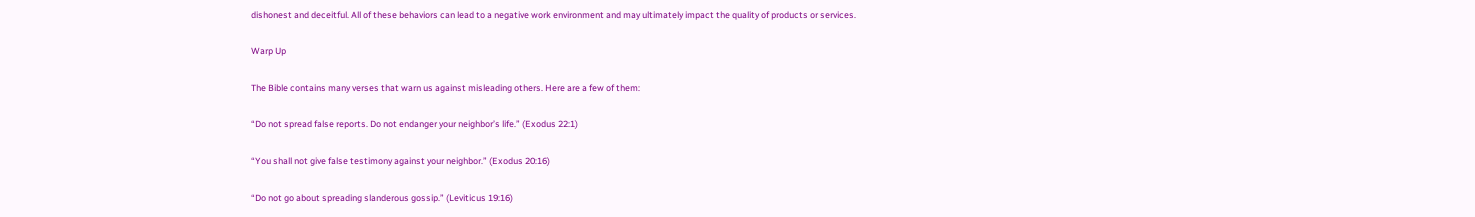dishonest and deceitful. All of these behaviors can lead to a negative work environment and may ultimately impact the quality of products or services.

Warp Up

The Bible contains many verses that warn us against misleading others. Here are a few of them:

“Do not spread false reports. Do not endanger your neighbor’s life.” (Exodus 22:1)

“You shall not give false testimony against your neighbor.” (Exodus 20:16)

“Do not go about spreading slanderous gossip.” (Leviticus 19:16)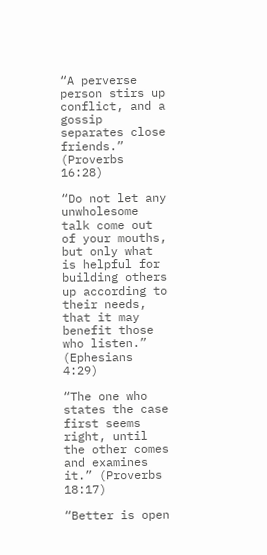“A perverse person stirs up conflict, and a gossip separates close friends.” (Proverbs 16:28)

“Do not let any unwholesome talk come out of your mouths, but only what is helpful for building others up according to their needs, that it may benefit those who listen.” (Ephesians 4:29)

“The one who states the case first seems right, until the other comes and examines it.” (Proverbs 18:17)

“Better is open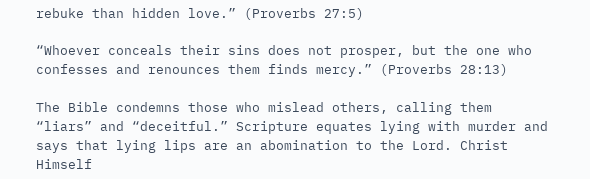rebuke than hidden love.” (Proverbs 27:5)

“Whoever conceals their sins does not prosper, but the one who confesses and renounces them finds mercy.” (Proverbs 28:13)

The Bible condemns those who mislead others, calling them “liars” and “deceitful.” Scripture equates lying with murder and says that lying lips are an abomination to the Lord. Christ Himself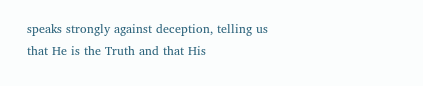speaks strongly against deception, telling us that He is the Truth and that His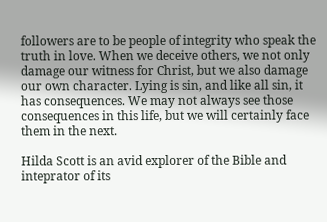followers are to be people of integrity who speak the truth in love. When we deceive others, we not only damage our witness for Christ, but we also damage our own character. Lying is sin, and like all sin, it has consequences. We may not always see those consequences in this life, but we will certainly face them in the next.

Hilda Scott is an avid explorer of the Bible and inteprator of its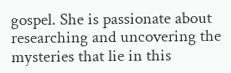gospel. She is passionate about researching and uncovering the mysteries that lie in this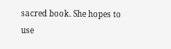sacred book. She hopes to use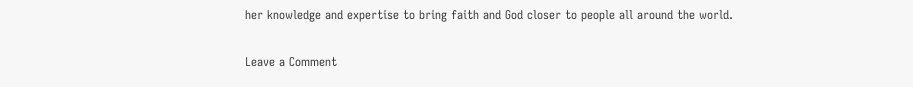her knowledge and expertise to bring faith and God closer to people all around the world.

Leave a Comment